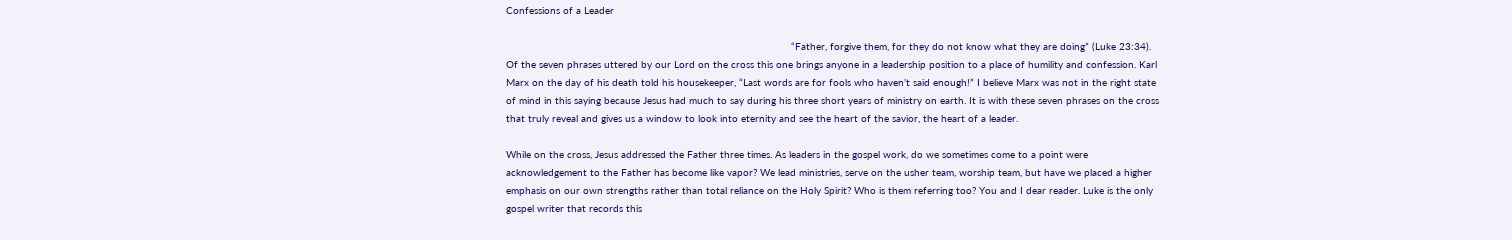Confessions of a Leader

                                                                                               “Father, forgive them, for they do not know what they are doing” (Luke 23:34). Of the seven phrases uttered by our Lord on the cross this one brings anyone in a leadership position to a place of humility and confession. Karl Marx on the day of his death told his housekeeper, “Last words are for fools who haven’t said enough!” I believe Marx was not in the right state of mind in this saying because Jesus had much to say during his three short years of ministry on earth. It is with these seven phrases on the cross that truly reveal and gives us a window to look into eternity and see the heart of the savior, the heart of a leader.

While on the cross, Jesus addressed the Father three times. As leaders in the gospel work, do we sometimes come to a point were acknowledgement to the Father has become like vapor? We lead ministries, serve on the usher team, worship team, but have we placed a higher emphasis on our own strengths rather than total reliance on the Holy Spirit? Who is them referring too? You and I dear reader. Luke is the only gospel writer that records this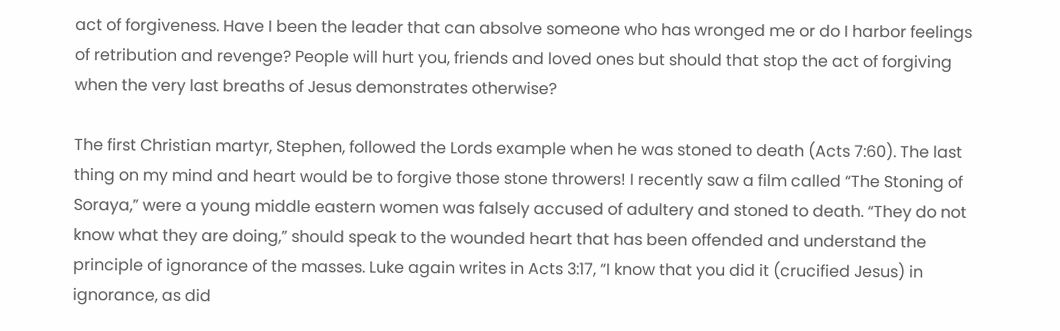act of forgiveness. Have I been the leader that can absolve someone who has wronged me or do I harbor feelings of retribution and revenge? People will hurt you, friends and loved ones but should that stop the act of forgiving when the very last breaths of Jesus demonstrates otherwise?

The first Christian martyr, Stephen, followed the Lords example when he was stoned to death (Acts 7:60). The last thing on my mind and heart would be to forgive those stone throwers! I recently saw a film called “The Stoning of Soraya,” were a young middle eastern women was falsely accused of adultery and stoned to death. “They do not know what they are doing,” should speak to the wounded heart that has been offended and understand the principle of ignorance of the masses. Luke again writes in Acts 3:17, “I know that you did it (crucified Jesus) in ignorance, as did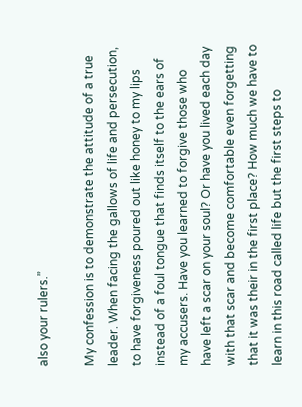also your rulers.”

My confession is to demonstrate the attitude of a true leader. When facing the gallows of life and persecution, to have forgiveness poured out like honey to my lips instead of a foul tongue that finds itself to the ears of my accusers. Have you learned to forgive those who have left a scar on your soul? Or have you lived each day with that scar and become comfortable even forgetting that it was their in the first place? How much we have to learn in this road called life but the first steps to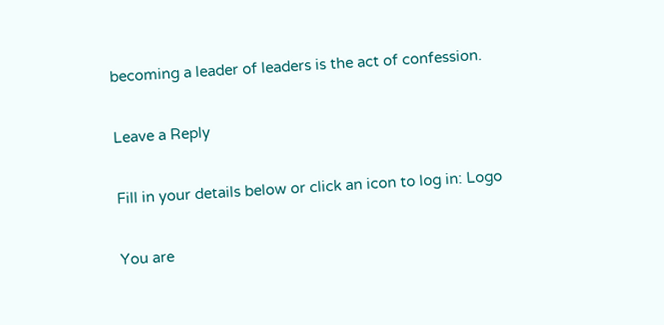becoming a leader of leaders is the act of confession.

Leave a Reply

Fill in your details below or click an icon to log in: Logo

You are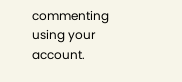commenting using your account.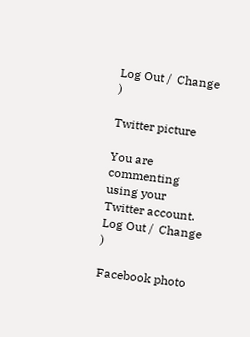Log Out /  Change )

Twitter picture

You are commenting using your Twitter account. Log Out /  Change )

Facebook photo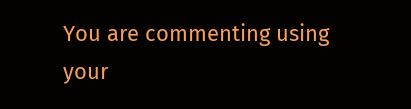You are commenting using your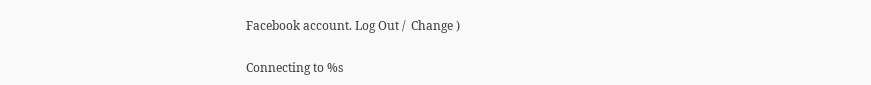Facebook account. Log Out /  Change )

Connecting to %s